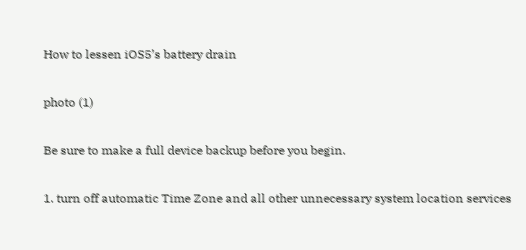How to lessen iOS5’s battery drain

photo (1)

Be sure to make a full device backup before you begin.

1. turn off automatic Time Zone and all other unnecessary system location services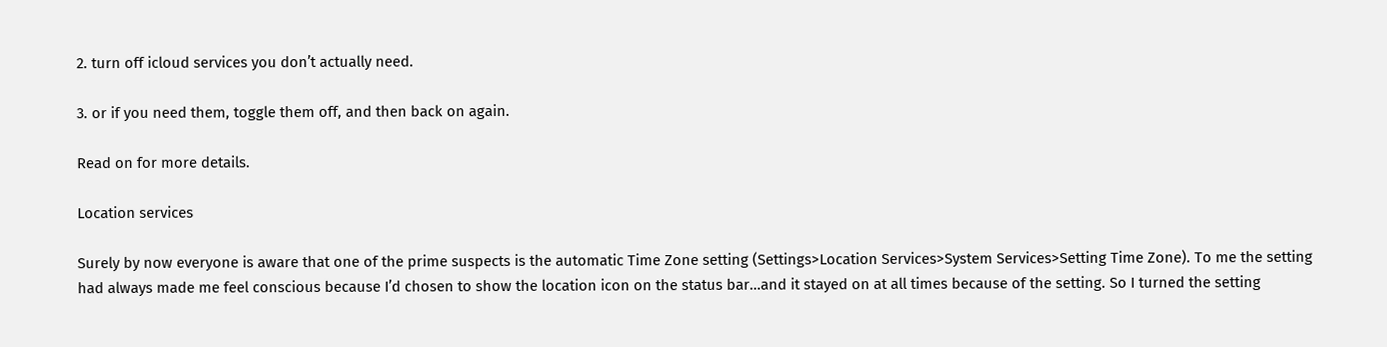2. turn off icloud services you don’t actually need.

3. or if you need them, toggle them off, and then back on again.

Read on for more details.

Location services

Surely by now everyone is aware that one of the prime suspects is the automatic Time Zone setting (Settings>Location Services>System Services>Setting Time Zone). To me the setting had always made me feel conscious because I’d chosen to show the location icon on the status bar…and it stayed on at all times because of the setting. So I turned the setting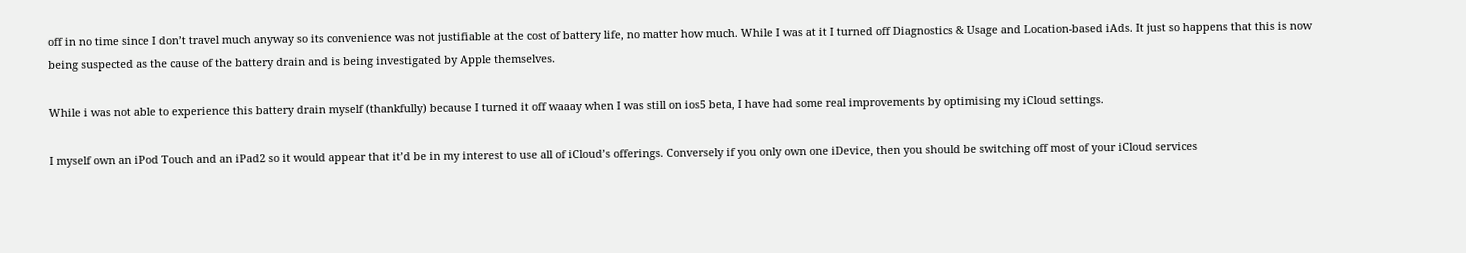off in no time since I don’t travel much anyway so its convenience was not justifiable at the cost of battery life, no matter how much. While I was at it I turned off Diagnostics & Usage and Location-based iAds. It just so happens that this is now being suspected as the cause of the battery drain and is being investigated by Apple themselves.

While i was not able to experience this battery drain myself (thankfully) because I turned it off waaay when I was still on ios5 beta, I have had some real improvements by optimising my iCloud settings.

I myself own an iPod Touch and an iPad2 so it would appear that it’d be in my interest to use all of iCloud’s offerings. Conversely if you only own one iDevice, then you should be switching off most of your iCloud services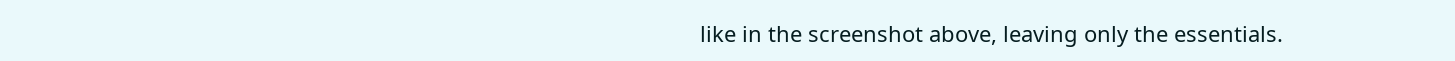like in the screenshot above, leaving only the essentials.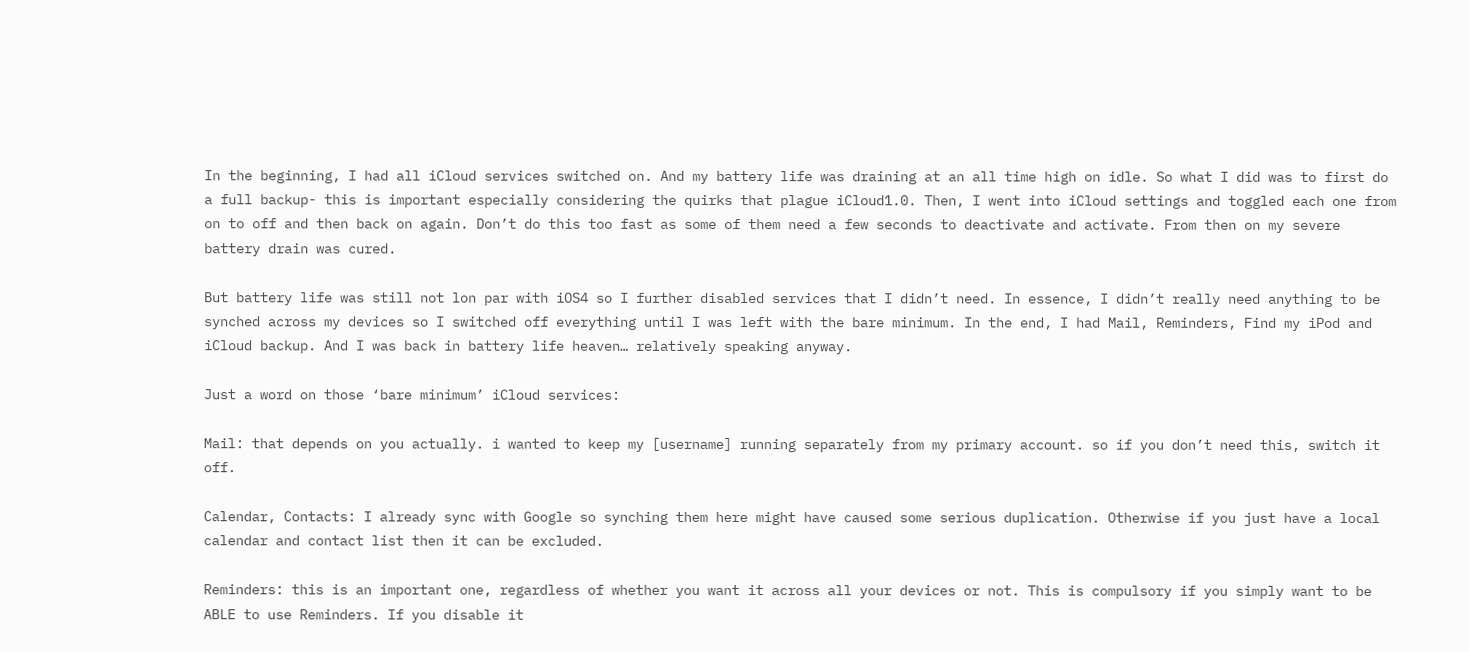In the beginning, I had all iCloud services switched on. And my battery life was draining at an all time high on idle. So what I did was to first do a full backup- this is important especially considering the quirks that plague iCloud1.0. Then, I went into iCloud settings and toggled each one from on to off and then back on again. Don’t do this too fast as some of them need a few seconds to deactivate and activate. From then on my severe battery drain was cured.

But battery life was still not lon par with iOS4 so I further disabled services that I didn’t need. In essence, I didn’t really need anything to be synched across my devices so I switched off everything until I was left with the bare minimum. In the end, I had Mail, Reminders, Find my iPod and iCloud backup. And I was back in battery life heaven… relatively speaking anyway.

Just a word on those ‘bare minimum’ iCloud services:

Mail: that depends on you actually. i wanted to keep my [username] running separately from my primary account. so if you don’t need this, switch it off.

Calendar, Contacts: I already sync with Google so synching them here might have caused some serious duplication. Otherwise if you just have a local calendar and contact list then it can be excluded.

Reminders: this is an important one, regardless of whether you want it across all your devices or not. This is compulsory if you simply want to be ABLE to use Reminders. If you disable it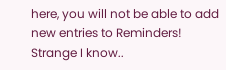here, you will not be able to add new entries to Reminders! Strange I know..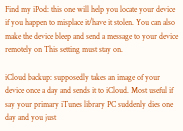Find my iPod: this one will help you locate your device if you happen to misplace it/have it stolen. You can also make the device bleep and send a message to your device remotely on This setting must stay on.

iCloud backup: supposedly takes an image of your device once a day and sends it to iCloud. Most useful if say your primary iTunes library PC suddenly dies one day and you just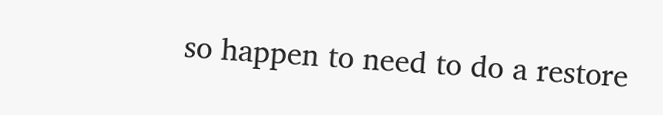so happen to need to do a restore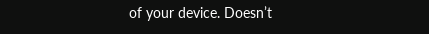of your device. Doesn’t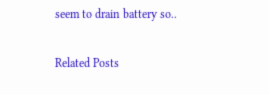seem to drain battery so..

Related Posts